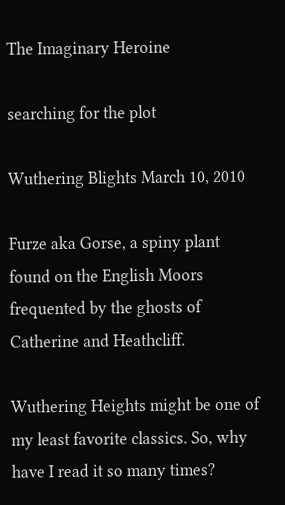The Imaginary Heroine

searching for the plot

Wuthering Blights March 10, 2010

Furze aka Gorse, a spiny plant found on the English Moors frequented by the ghosts of Catherine and Heathcliff.

Wuthering Heights might be one of my least favorite classics. So, why have I read it so many times?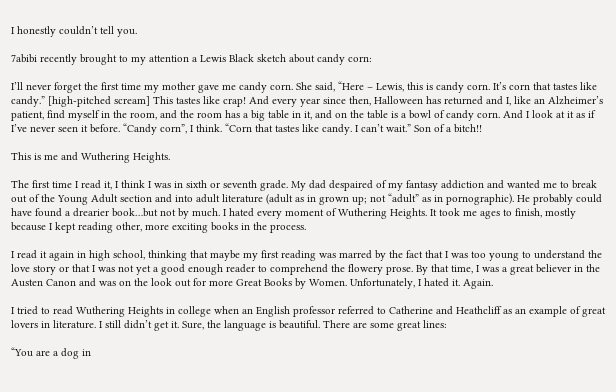I honestly couldn’t tell you.

7abibi recently brought to my attention a Lewis Black sketch about candy corn:

I’ll never forget the first time my mother gave me candy corn. She said, “Here – Lewis, this is candy corn. It’s corn that tastes like candy.” [high-pitched scream] This tastes like crap! And every year since then, Halloween has returned and I, like an Alzheimer’s patient, find myself in the room, and the room has a big table in it, and on the table is a bowl of candy corn. And I look at it as if I’ve never seen it before. “Candy corn”, I think. “Corn that tastes like candy. I can’t wait.” Son of a bitch!!

This is me and Wuthering Heights.

The first time I read it, I think I was in sixth or seventh grade. My dad despaired of my fantasy addiction and wanted me to break out of the Young Adult section and into adult literature (adult as in grown up; not “adult” as in pornographic). He probably could have found a drearier book…but not by much. I hated every moment of Wuthering Heights. It took me ages to finish, mostly because I kept reading other, more exciting books in the process.

I read it again in high school, thinking that maybe my first reading was marred by the fact that I was too young to understand the love story or that I was not yet a good enough reader to comprehend the flowery prose. By that time, I was a great believer in the Austen Canon and was on the look out for more Great Books by Women. Unfortunately, I hated it. Again.

I tried to read Wuthering Heights in college when an English professor referred to Catherine and Heathcliff as an example of great lovers in literature. I still didn’t get it. Sure, the language is beautiful. There are some great lines:

“You are a dog in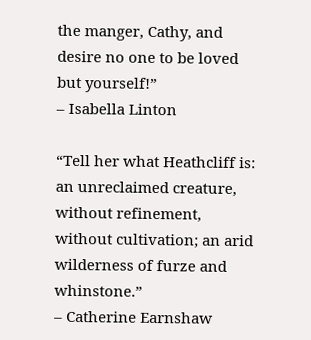the manger, Cathy, and desire no one to be loved but yourself!”
– Isabella Linton

“Tell her what Heathcliff is: an unreclaimed creature, without refinement, without cultivation; an arid wilderness of furze and whinstone.”
– Catherine Earnshaw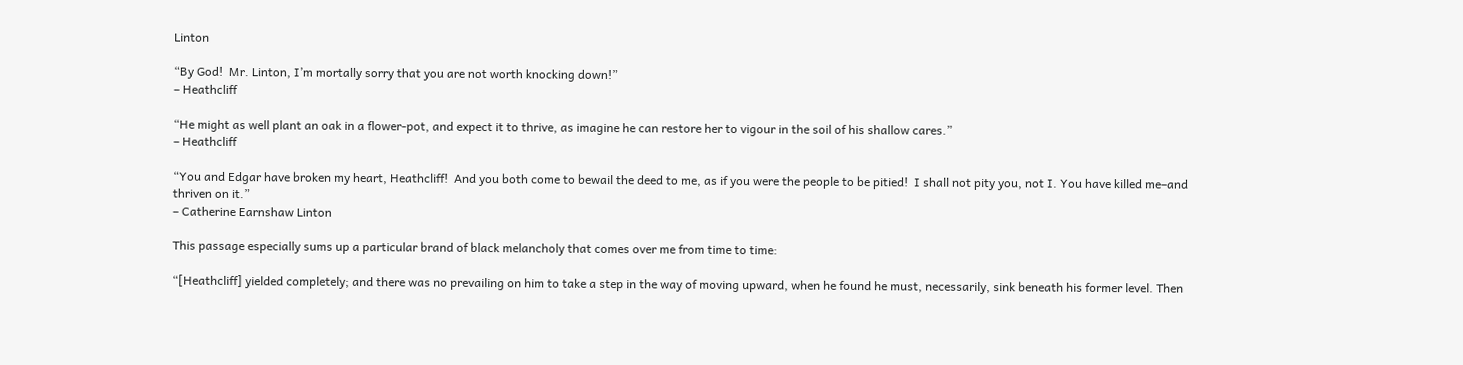Linton

“By God!  Mr. Linton, I’m mortally sorry that you are not worth knocking down!”
– Heathcliff

“He might as well plant an oak in a flower-pot, and expect it to thrive, as imagine he can restore her to vigour in the soil of his shallow cares.”
– Heathcliff

“You and Edgar have broken my heart, Heathcliff!  And you both come to bewail the deed to me, as if you were the people to be pitied!  I shall not pity you, not I. You have killed me–and thriven on it.”
– Catherine Earnshaw Linton

This passage especially sums up a particular brand of black melancholy that comes over me from time to time:

“[Heathcliff] yielded completely; and there was no prevailing on him to take a step in the way of moving upward, when he found he must, necessarily, sink beneath his former level. Then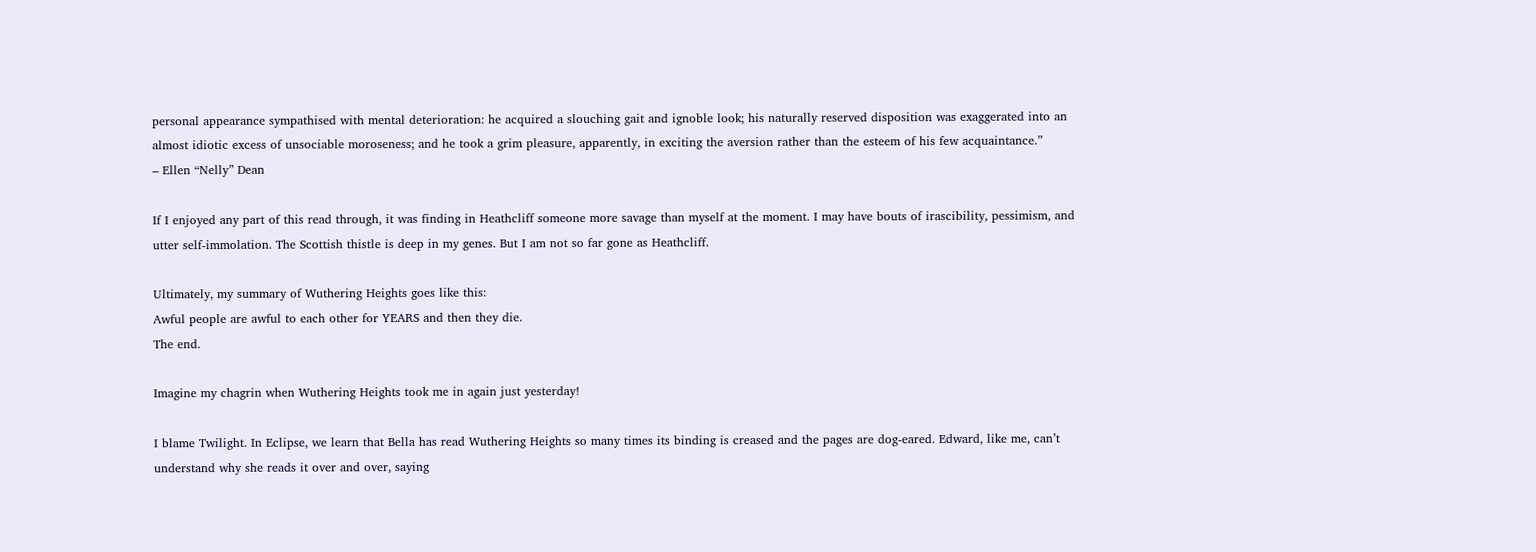personal appearance sympathised with mental deterioration: he acquired a slouching gait and ignoble look; his naturally reserved disposition was exaggerated into an almost idiotic excess of unsociable moroseness; and he took a grim pleasure, apparently, in exciting the aversion rather than the esteem of his few acquaintance.”
– Ellen “Nelly” Dean

If I enjoyed any part of this read through, it was finding in Heathcliff someone more savage than myself at the moment. I may have bouts of irascibility, pessimism, and utter self-immolation. The Scottish thistle is deep in my genes. But I am not so far gone as Heathcliff.

Ultimately, my summary of Wuthering Heights goes like this:
Awful people are awful to each other for YEARS and then they die.
The end.

Imagine my chagrin when Wuthering Heights took me in again just yesterday!

I blame Twilight. In Eclipse, we learn that Bella has read Wuthering Heights so many times its binding is creased and the pages are dog-eared. Edward, like me, can’t understand why she reads it over and over, saying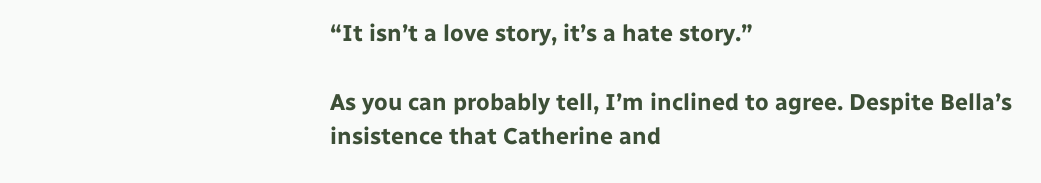“It isn’t a love story, it’s a hate story.”

As you can probably tell, I’m inclined to agree. Despite Bella’s insistence that Catherine and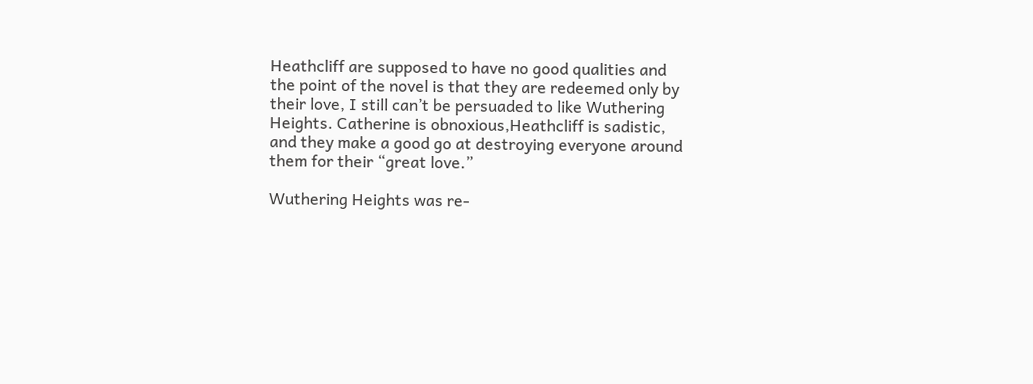Heathcliff are supposed to have no good qualities and the point of the novel is that they are redeemed only by their love, I still can’t be persuaded to like Wuthering Heights. Catherine is obnoxious,Heathcliff is sadistic, and they make a good go at destroying everyone around them for their “great love.”

Wuthering Heights was re-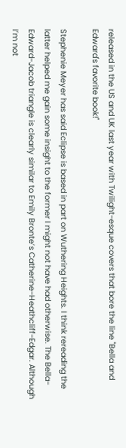released in the US and UK last year with Twilight-esque covers that bore the line "Bella and Edward's favorite book!"

Stephenie Meyer has said Eclipse is based in part on Wuthering Heights. I think rereading the latter helped me gain some insight to the former I might not have had otherwise. The Bella-Edward-Jacob triangle is clearly similar to Emily Bronte’s Catherine-Heathcliff-Edgar. Although I’m not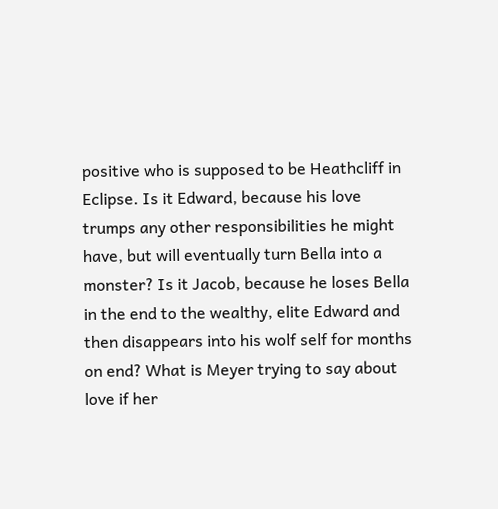positive who is supposed to be Heathcliff in Eclipse. Is it Edward, because his love trumps any other responsibilities he might have, but will eventually turn Bella into a monster? Is it Jacob, because he loses Bella in the end to the wealthy, elite Edward and then disappears into his wolf self for months on end? What is Meyer trying to say about love if her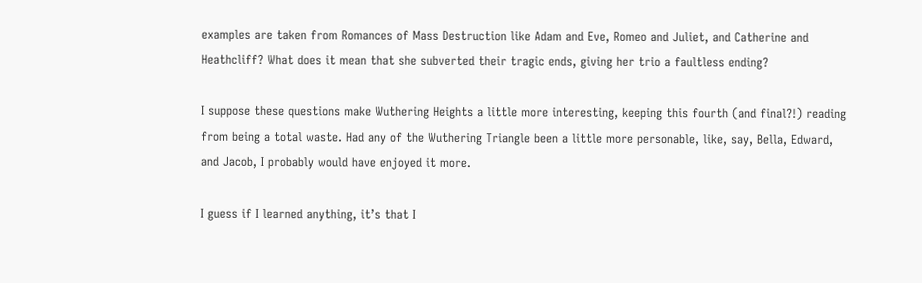examples are taken from Romances of Mass Destruction like Adam and Eve, Romeo and Juliet, and Catherine and Heathcliff? What does it mean that she subverted their tragic ends, giving her trio a faultless ending?

I suppose these questions make Wuthering Heights a little more interesting, keeping this fourth (and final?!) reading from being a total waste. Had any of the Wuthering Triangle been a little more personable, like, say, Bella, Edward, and Jacob, I probably would have enjoyed it more.

I guess if I learned anything, it’s that I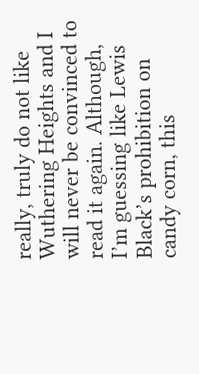really, truly do not like Wuthering Heights and I will never be convinced to read it again. Although, I’m guessing like Lewis Black’s prohibition on candy corn, this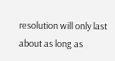resolution will only last about as long as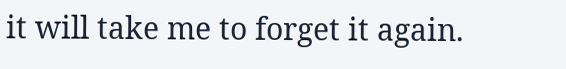it will take me to forget it again.